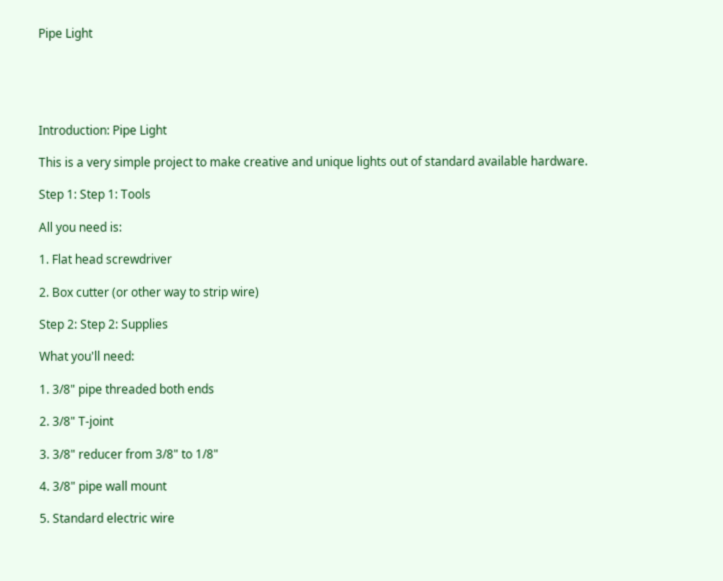Pipe Light





Introduction: Pipe Light

This is a very simple project to make creative and unique lights out of standard available hardware.

Step 1: Step 1: Tools

All you need is:

1. Flat head screwdriver

2. Box cutter (or other way to strip wire)

Step 2: Step 2: Supplies

What you'll need:

1. 3/8" pipe threaded both ends

2. 3/8" T-joint

3. 3/8" reducer from 3/8" to 1/8"

4. 3/8" pipe wall mount

5. Standard electric wire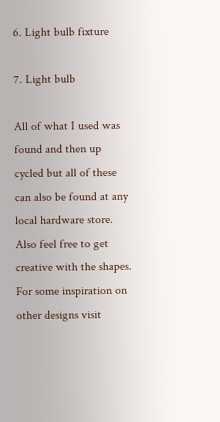6. Light bulb fixture

7. Light bulb

All of what I used was found and then up cycled but all of these can also be found at any local hardware store. Also feel free to get creative with the shapes. For some inspiration on other designs visit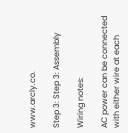www.arcly.co.

Step 3: Step 3: Assembly

Wiring notes:

AC power can be connected with either wire at each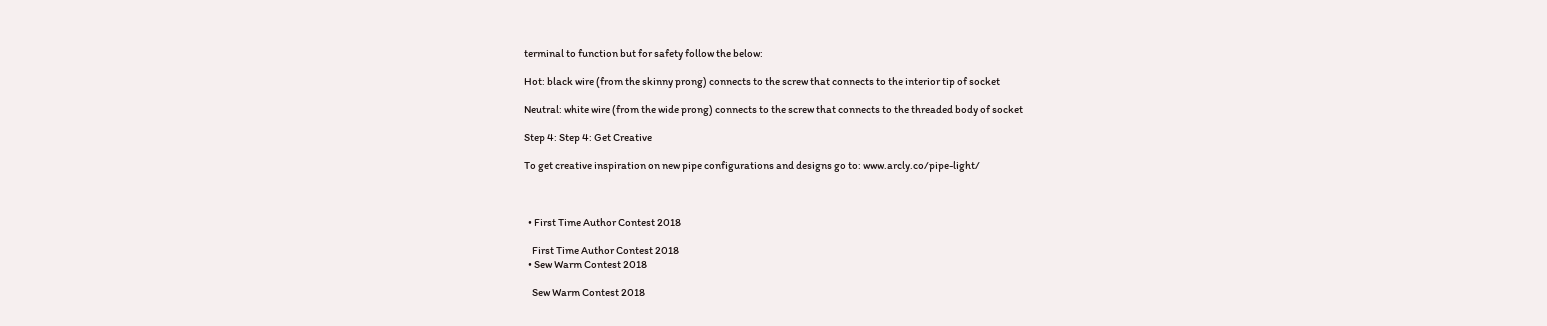terminal to function but for safety follow the below:

Hot: black wire (from the skinny prong) connects to the screw that connects to the interior tip of socket

Neutral: white wire (from the wide prong) connects to the screw that connects to the threaded body of socket

Step 4: Step 4: Get Creative

To get creative inspiration on new pipe configurations and designs go to: www.arcly.co/pipe-light/



  • First Time Author Contest 2018

    First Time Author Contest 2018
  • Sew Warm Contest 2018

    Sew Warm Contest 2018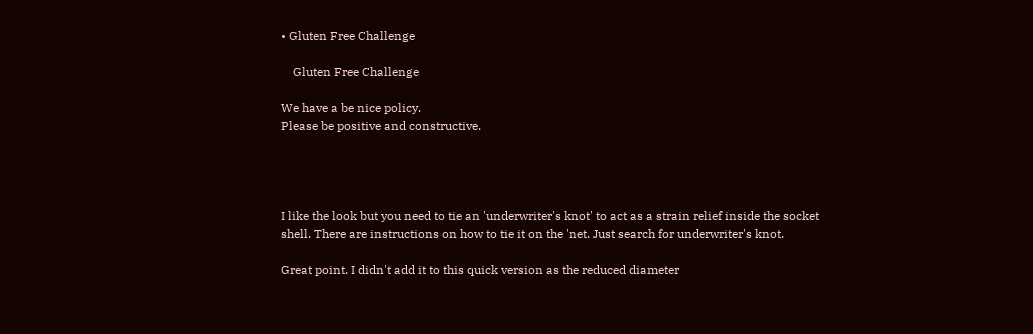• Gluten Free Challenge

    Gluten Free Challenge

We have a be nice policy.
Please be positive and constructive.




I like the look but you need to tie an 'underwriter's knot' to act as a strain relief inside the socket shell. There are instructions on how to tie it on the 'net. Just search for underwriter's knot.

Great point. I didn't add it to this quick version as the reduced diameter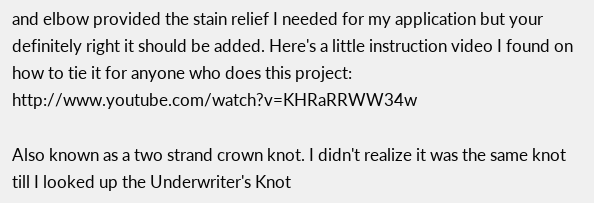and elbow provided the stain relief I needed for my application but your definitely right it should be added. Here's a little instruction video I found on how to tie it for anyone who does this project: http://www.youtube.com/watch?v=KHRaRRWW34w

Also known as a two strand crown knot. I didn't realize it was the same knot till I looked up the Underwriter's Knot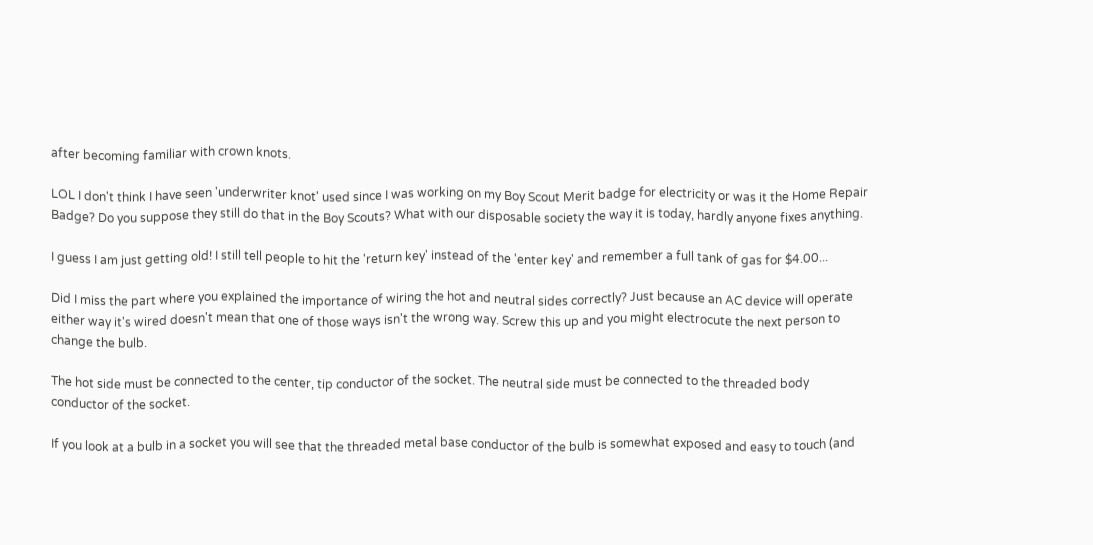after becoming familiar with crown knots.

LOL I don't think I have seen 'underwriter knot' used since I was working on my Boy Scout Merit badge for electricity or was it the Home Repair Badge? Do you suppose they still do that in the Boy Scouts? What with our disposable society the way it is today, hardly anyone fixes anything.

I guess I am just getting old! I still tell people to hit the 'return key' instead of the 'enter key' and remember a full tank of gas for $4.00...

Did I miss the part where you explained the importance of wiring the hot and neutral sides correctly? Just because an AC device will operate either way it's wired doesn't mean that one of those ways isn't the wrong way. Screw this up and you might electrocute the next person to change the bulb.

The hot side must be connected to the center, tip conductor of the socket. The neutral side must be connected to the threaded body conductor of the socket.

If you look at a bulb in a socket you will see that the threaded metal base conductor of the bulb is somewhat exposed and easy to touch (and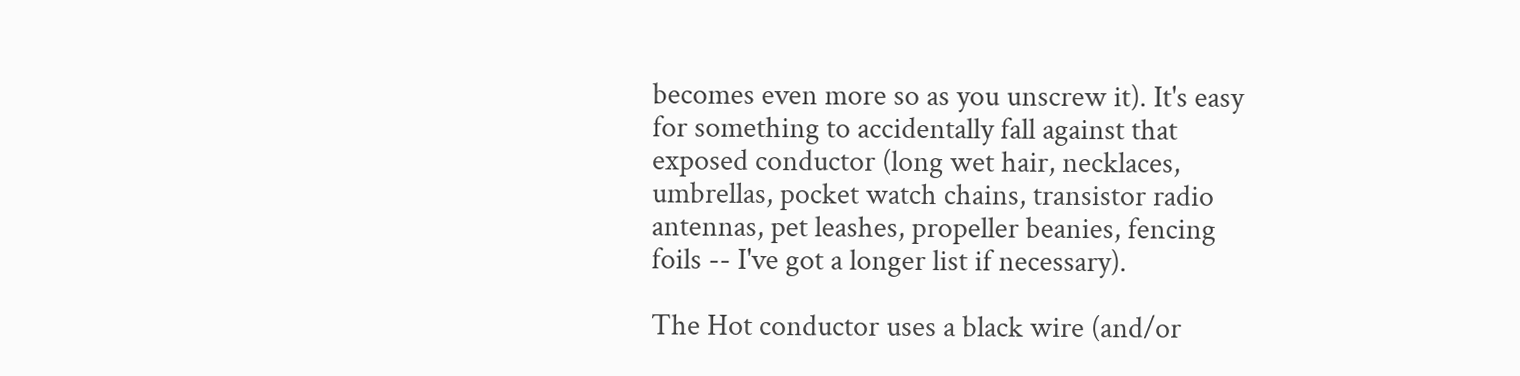becomes even more so as you unscrew it). It's easy for something to accidentally fall against that exposed conductor (long wet hair, necklaces, umbrellas, pocket watch chains, transistor radio antennas, pet leashes, propeller beanies, fencing foils -- I've got a longer list if necessary).

The Hot conductor uses a black wire (and/or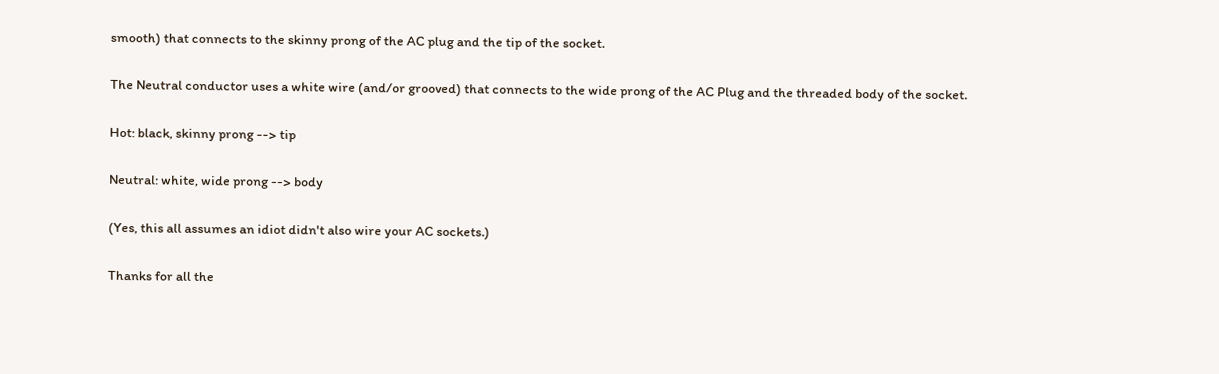smooth) that connects to the skinny prong of the AC plug and the tip of the socket.

The Neutral conductor uses a white wire (and/or grooved) that connects to the wide prong of the AC Plug and the threaded body of the socket.

Hot: black, skinny prong --> tip

Neutral: white, wide prong --> body

(Yes, this all assumes an idiot didn't also wire your AC sockets.)

Thanks for all the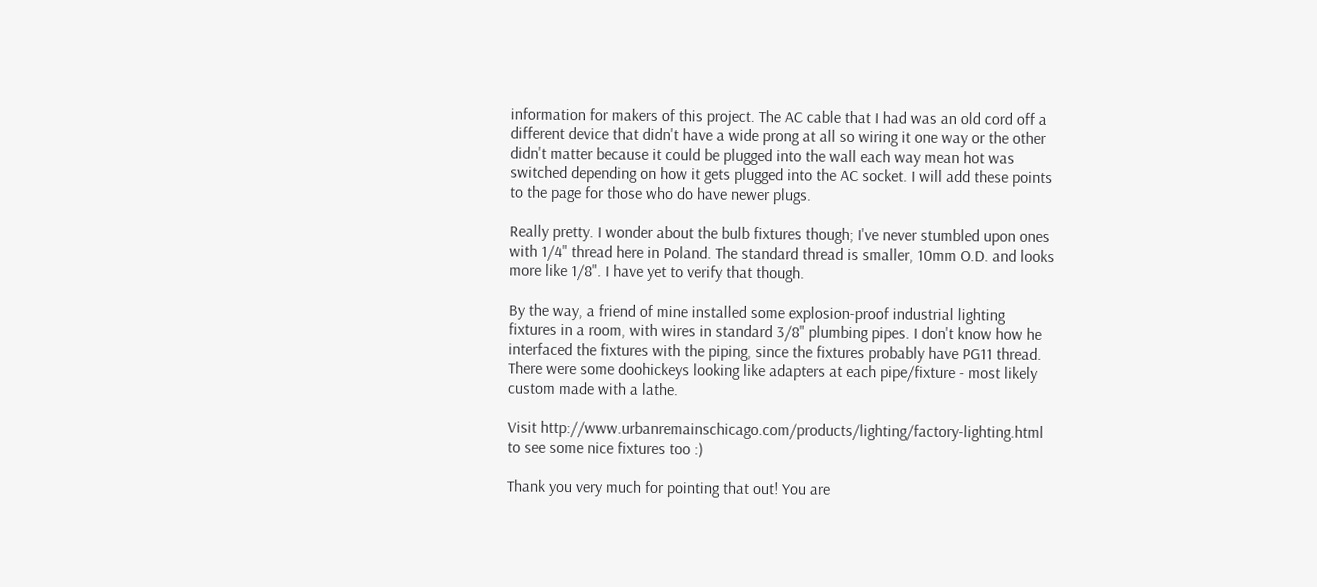information for makers of this project. The AC cable that I had was an old cord off a different device that didn't have a wide prong at all so wiring it one way or the other didn't matter because it could be plugged into the wall each way mean hot was switched depending on how it gets plugged into the AC socket. I will add these points to the page for those who do have newer plugs.

Really pretty. I wonder about the bulb fixtures though; I've never stumbled upon ones with 1/4" thread here in Poland. The standard thread is smaller, 10mm O.D. and looks more like 1/8". I have yet to verify that though.

By the way, a friend of mine installed some explosion-proof industrial lighting fixtures in a room, with wires in standard 3/8" plumbing pipes. I don't know how he interfaced the fixtures with the piping, since the fixtures probably have PG11 thread. There were some doohickeys looking like adapters at each pipe/fixture - most likely custom made with a lathe.

Visit http://www.urbanremainschicago.com/products/lighting/factory-lighting.html to see some nice fixtures too :)

Thank you very much for pointing that out! You are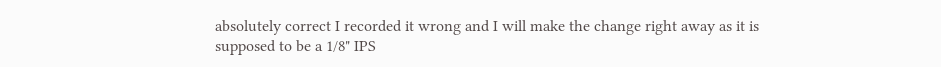absolutely correct I recorded it wrong and I will make the change right away as it is supposed to be a 1/8" IPS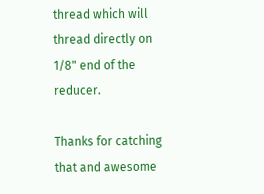thread which will thread directly on 1/8" end of the reducer.

Thanks for catching that and awesome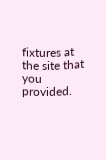fixtures at the site that you provided.